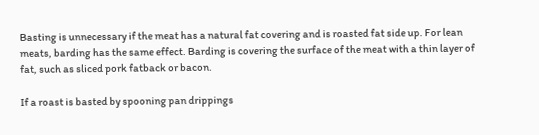Basting is unnecessary if the meat has a natural fat covering and is roasted fat side up. For lean meats, barding has the same effect. Barding is covering the surface of the meat with a thin layer of fat, such as sliced pork fatback or bacon.

If a roast is basted by spooning pan drippings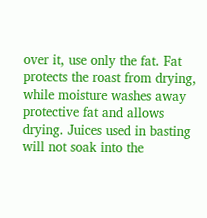over it, use only the fat. Fat protects the roast from drying, while moisture washes away protective fat and allows drying. Juices used in basting will not soak into the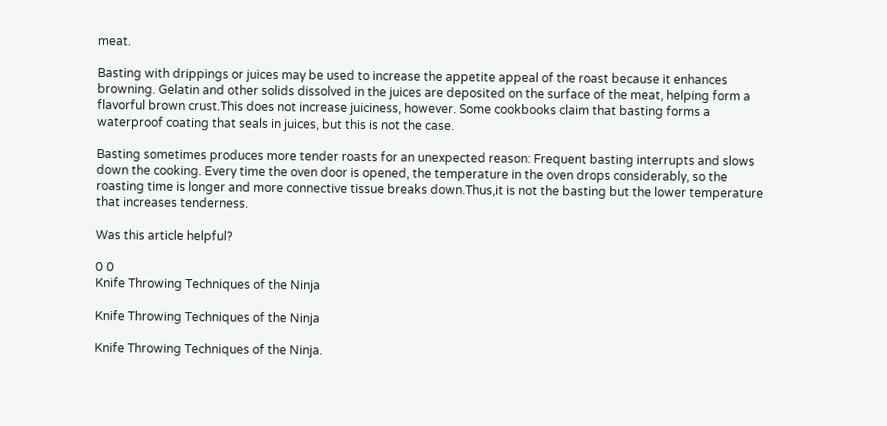meat.

Basting with drippings or juices may be used to increase the appetite appeal of the roast because it enhances browning. Gelatin and other solids dissolved in the juices are deposited on the surface of the meat, helping form a flavorful brown crust.This does not increase juiciness, however. Some cookbooks claim that basting forms a waterproof coating that seals in juices, but this is not the case.

Basting sometimes produces more tender roasts for an unexpected reason: Frequent basting interrupts and slows down the cooking. Every time the oven door is opened, the temperature in the oven drops considerably, so the roasting time is longer and more connective tissue breaks down.Thus,it is not the basting but the lower temperature that increases tenderness.

Was this article helpful?

0 0
Knife Throwing Techniques of the Ninja

Knife Throwing Techniques of the Ninja

Knife Throwing Techniques of the Ninja.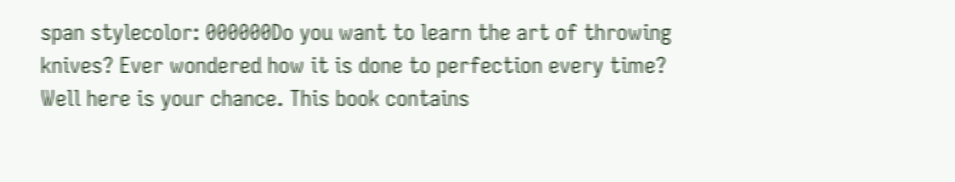span stylecolor: 000000Do you want to learn the art of throwing knives? Ever wondered how it is done to perfection every time? Well here is your chance. This book contains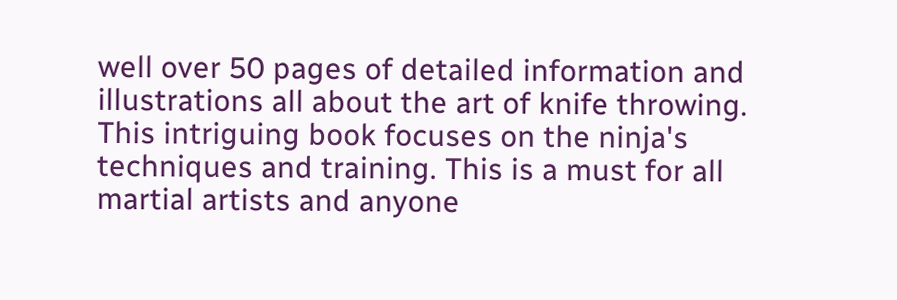well over 50 pages of detailed information and illustrations all about the art of knife throwing. This intriguing book focuses on the ninja's techniques and training. This is a must for all martial artists and anyone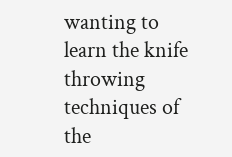wanting to learn the knife throwing techniques of the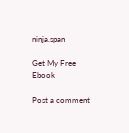ninja.span

Get My Free Ebook

Post a comment